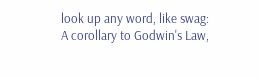look up any word, like swag:
A corollary to Godwin's Law,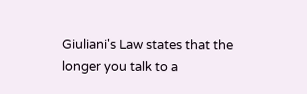Giuliani's Law states that the longer you talk to a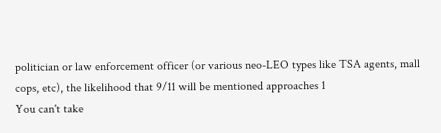politician or law enforcement officer (or various neo-LEO types like TSA agents, mall cops, etc), the likelihood that 9/11 will be mentioned approaches 1
You can't take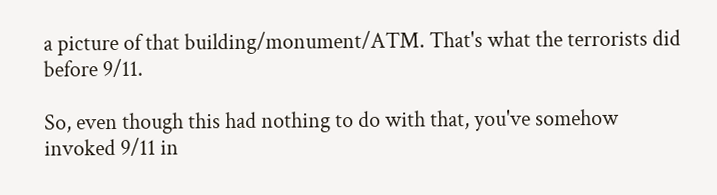a picture of that building/monument/ATM. That's what the terrorists did before 9/11.

So, even though this had nothing to do with that, you've somehow invoked 9/11 in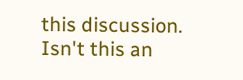this discussion. Isn't this an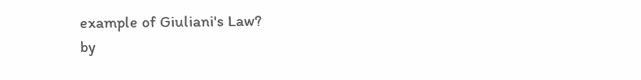example of Giuliani's Law?
by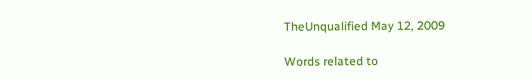TheUnqualified May 12, 2009

Words related to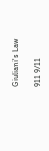Giuliani's Law

911 9/11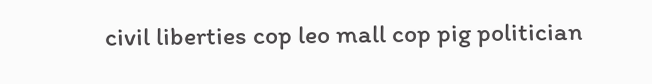civil liberties cop leo mall cop pig politician